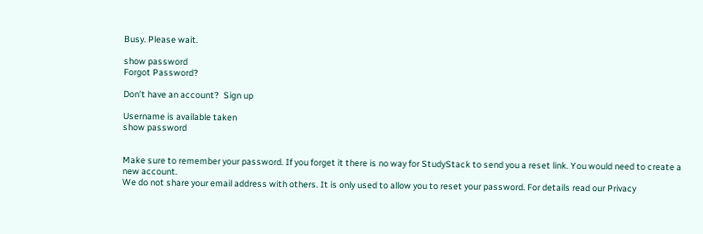Busy. Please wait.

show password
Forgot Password?

Don't have an account?  Sign up

Username is available taken
show password


Make sure to remember your password. If you forget it there is no way for StudyStack to send you a reset link. You would need to create a new account.
We do not share your email address with others. It is only used to allow you to reset your password. For details read our Privacy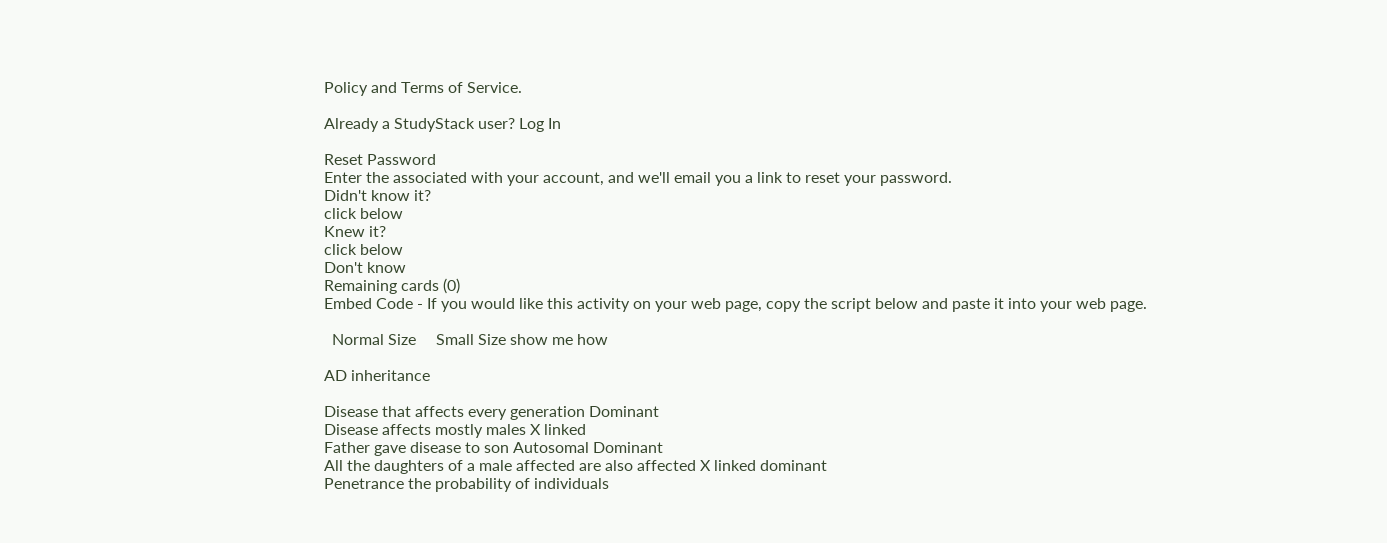Policy and Terms of Service.

Already a StudyStack user? Log In

Reset Password
Enter the associated with your account, and we'll email you a link to reset your password.
Didn't know it?
click below
Knew it?
click below
Don't know
Remaining cards (0)
Embed Code - If you would like this activity on your web page, copy the script below and paste it into your web page.

  Normal Size     Small Size show me how

AD inheritance

Disease that affects every generation Dominant
Disease affects mostly males X linked
Father gave disease to son Autosomal Dominant
All the daughters of a male affected are also affected X linked dominant
Penetrance the probability of individuals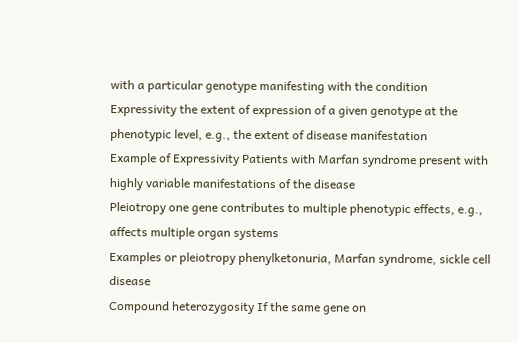with a particular genotype manifesting with the condition
Expressivity the extent of expression of a given genotype at the phenotypic level, e.g., the extent of disease manifestation
Example of Expressivity Patients with Marfan syndrome present with highly variable manifestations of the disease
Pleiotropy one gene contributes to multiple phenotypic effects, e.g., affects multiple organ systems
Examples or pleiotropy phenylketonuria, Marfan syndrome, sickle cell disease
Compound heterozygosity If the same gene on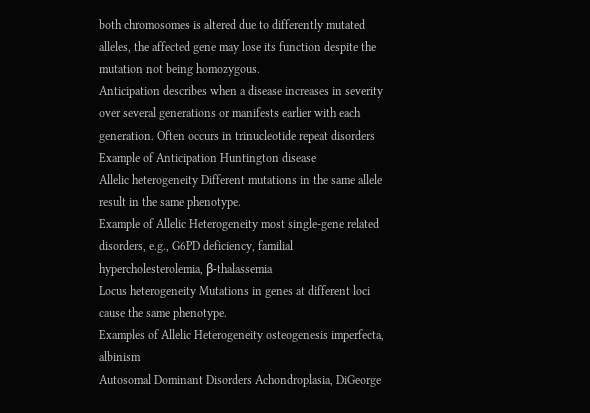both chromosomes is altered due to differently mutated alleles, the affected gene may lose its function despite the mutation not being homozygous.
Anticipation describes when a disease increases in severity over several generations or manifests earlier with each generation. Often occurs in trinucleotide repeat disorders
Example of Anticipation Huntington disease
Allelic heterogeneity Different mutations in the same allele result in the same phenotype.
Example of Allelic Heterogeneity most single-gene related disorders, e.g., G6PD deficiency, familial hypercholesterolemia, β-thalassemia
Locus heterogeneity Mutations in genes at different loci cause the same phenotype.
Examples of Allelic Heterogeneity osteogenesis imperfecta, albinism
Autosomal Dominant Disorders Achondroplasia, DiGeorge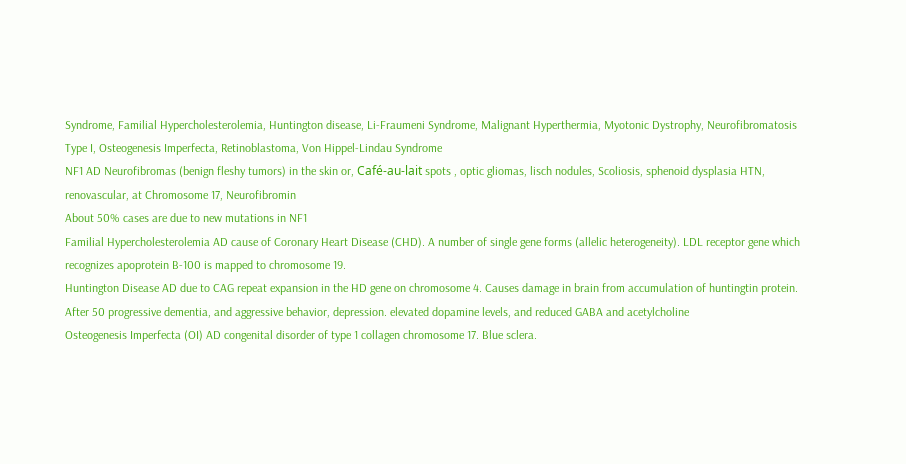Syndrome, Familial Hypercholesterolemia, Huntington disease, Li-Fraumeni Syndrome, Malignant Hyperthermia, Myotonic Dystrophy, Neurofibromatosis Type I, Osteogenesis Imperfecta, Retinoblastoma, Von Hippel-Lindau Syndrome
NF1 AD Neurofibromas (benign fleshy tumors) in the skin or, Café-au-lait spots , optic gliomas, lisch nodules, Scoliosis, sphenoid dysplasia HTN, renovascular, at Chromosome 17, Neurofibromin
About 50% cases are due to new mutations in NF1
Familial Hypercholesterolemia AD cause of Coronary Heart Disease (CHD). A number of single gene forms (allelic heterogeneity). LDL receptor gene which recognizes apoprotein B-100 is mapped to chromosome 19.
Huntington Disease AD due to CAG repeat expansion in the HD gene on chromosome 4. Causes damage in brain from accumulation of huntingtin protein. After 50 progressive dementia, and aggressive behavior, depression. elevated dopamine levels, and reduced GABA and acetylcholine
Osteogenesis Imperfecta (OI) AD congenital disorder of type 1 collagen chromosome 17. Blue sclera.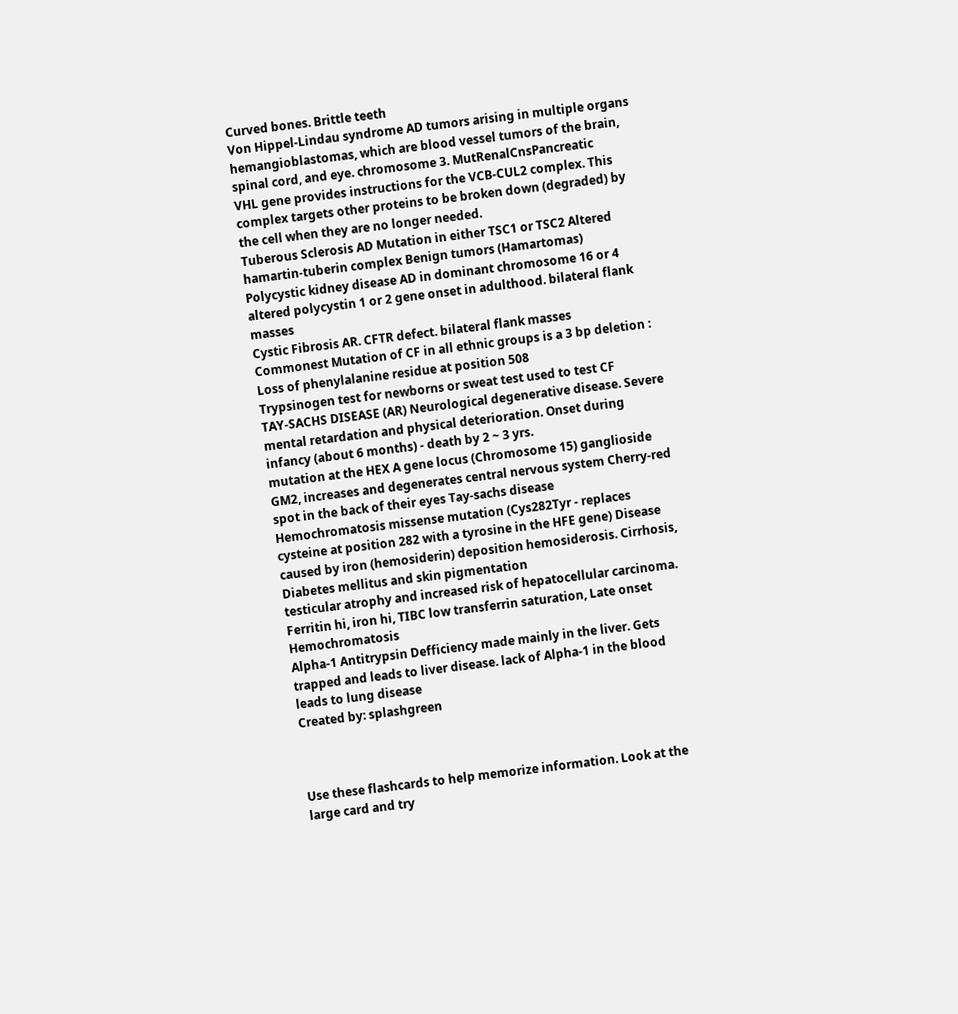Curved bones. Brittle teeth
Von Hippel-Lindau syndrome AD tumors arising in multiple organs hemangioblastomas, which are blood vessel tumors of the brain, spinal cord, and eye. chromosome 3. MutRenalCnsPancreatic
VHL gene provides instructions for the VCB-CUL2 complex. This complex targets other proteins to be broken down (degraded) by the cell when they are no longer needed.
Tuberous Sclerosis AD Mutation in either TSC1 or TSC2 Altered hamartin-tuberin complex Benign tumors (Hamartomas)
Polycystic kidney disease AD in dominant chromosome 16 or 4 altered polycystin 1 or 2 gene onset in adulthood. bilateral flank masses
Cystic Fibrosis AR. CFTR defect. bilateral flank masses
Commonest Mutation of CF in all ethnic groups is a 3 bp deletion : Loss of phenylalanine residue at position 508
Trypsinogen test for newborns or sweat test used to test CF
TAY-SACHS DISEASE (AR) Neurological degenerative disease. Severe mental retardation and physical deterioration. Onset during infancy (about 6 months) - death by 2 ~ 3 yrs.
mutation at the HEX A gene locus (Chromosome 15) ganglioside GM2, increases and degenerates central nervous system Cherry-red spot in the back of their eyes Tay-sachs disease
Hemochromatosis missense mutation (Cys282Tyr - replaces cysteine at position 282 with a tyrosine in the HFE gene) Disease caused by iron (hemosiderin) deposition hemosiderosis. Cirrhosis, Diabetes mellitus and skin pigmentation
testicular atrophy and increased risk of hepatocellular carcinoma. Ferritin hi, iron hi, TIBC low transferrin saturation, Late onset Hemochromatosis
Alpha-1 Antitrypsin Defficiency made mainly in the liver. Gets trapped and leads to liver disease. lack of Alpha-1 in the blood leads to lung disease
Created by: splashgreen



Use these flashcards to help memorize information. Look at the large card and try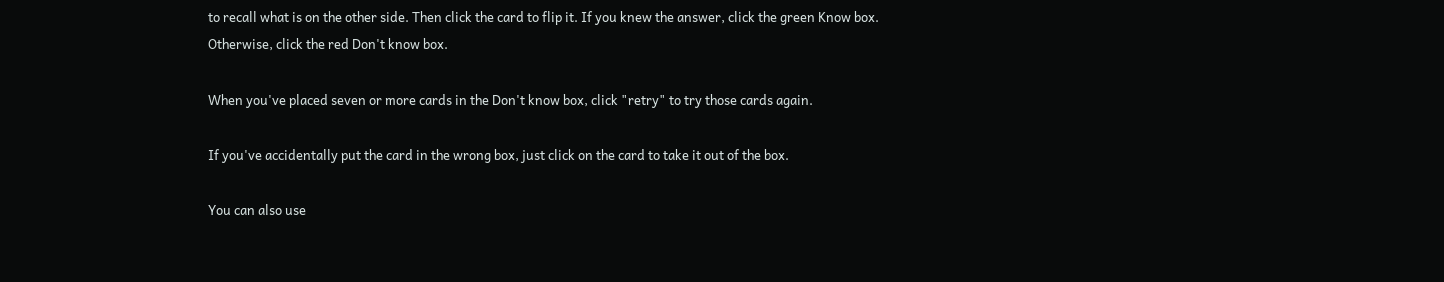to recall what is on the other side. Then click the card to flip it. If you knew the answer, click the green Know box. Otherwise, click the red Don't know box.

When you've placed seven or more cards in the Don't know box, click "retry" to try those cards again.

If you've accidentally put the card in the wrong box, just click on the card to take it out of the box.

You can also use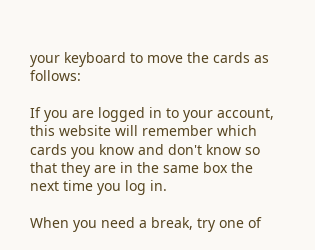your keyboard to move the cards as follows:

If you are logged in to your account, this website will remember which cards you know and don't know so that they are in the same box the next time you log in.

When you need a break, try one of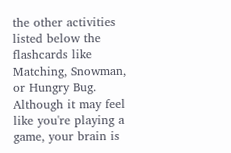the other activities listed below the flashcards like Matching, Snowman, or Hungry Bug. Although it may feel like you're playing a game, your brain is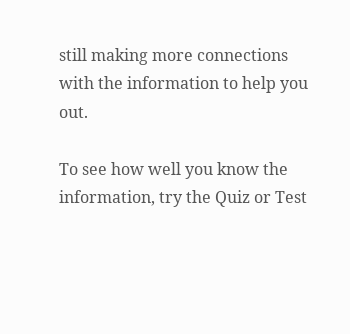still making more connections with the information to help you out.

To see how well you know the information, try the Quiz or Test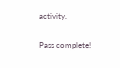activity.

Pass complete!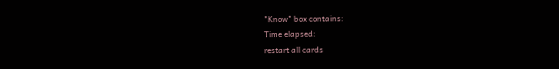"Know" box contains:
Time elapsed:
restart all cards